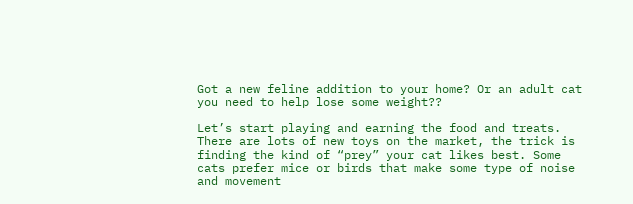Got a new feline addition to your home? Or an adult cat you need to help lose some weight??

Let’s start playing and earning the food and treats. There are lots of new toys on the market, the trick is finding the kind of “prey” your cat likes best. Some cats prefer mice or birds that make some type of noise and movement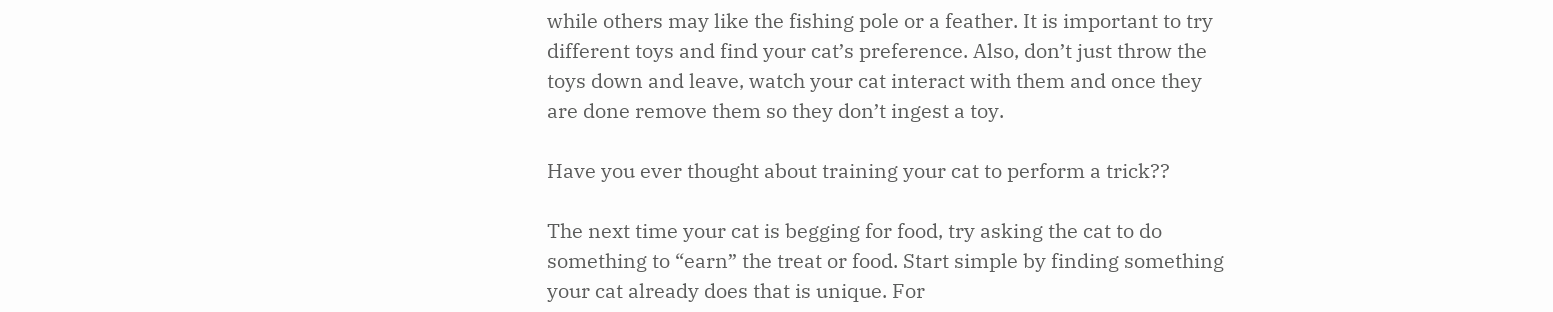while others may like the fishing pole or a feather. It is important to try different toys and find your cat’s preference. Also, don’t just throw the toys down and leave, watch your cat interact with them and once they are done remove them so they don’t ingest a toy.

Have you ever thought about training your cat to perform a trick??

The next time your cat is begging for food, try asking the cat to do something to “earn” the treat or food. Start simple by finding something your cat already does that is unique. For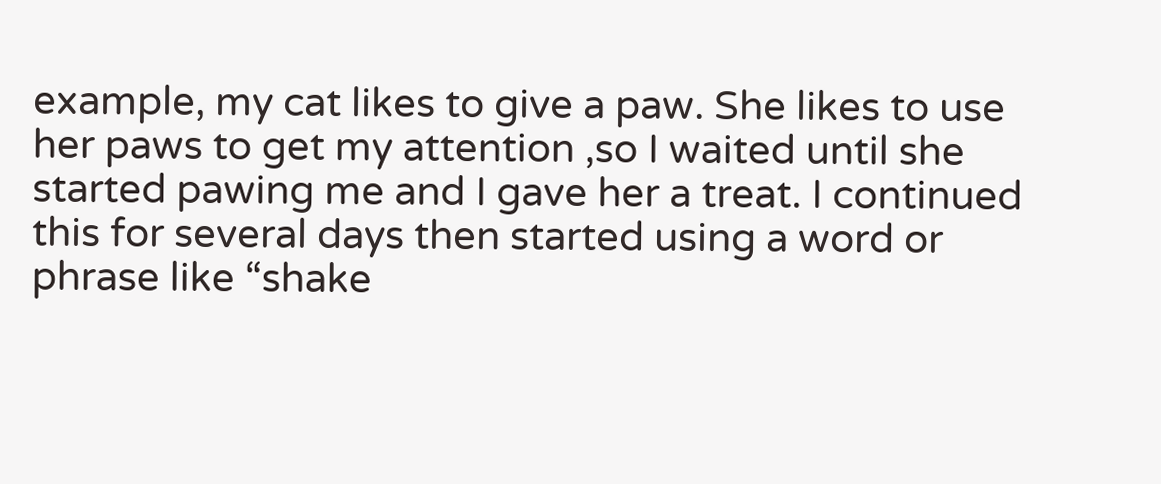example, my cat likes to give a paw. She likes to use her paws to get my attention ,so I waited until she started pawing me and I gave her a treat. I continued this for several days then started using a word or phrase like “shake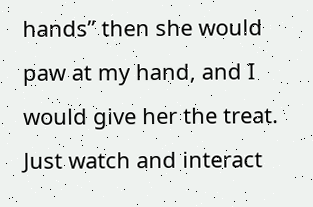hands” then she would paw at my hand, and I would give her the treat.
Just watch and interact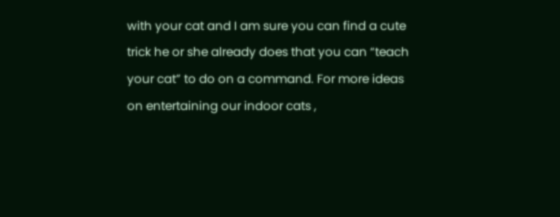with your cat and I am sure you can find a cute trick he or she already does that you can “teach your cat” to do on a command. For more ideas on entertaining our indoor cats ,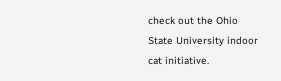check out the Ohio State University indoor cat initiative.